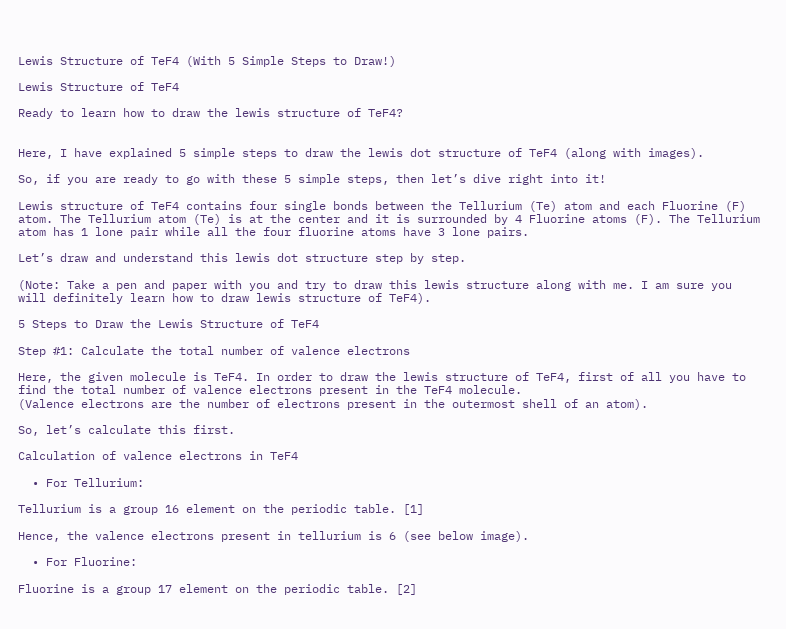Lewis Structure of TeF4 (With 5 Simple Steps to Draw!)

Lewis Structure of TeF4

Ready to learn how to draw the lewis structure of TeF4?


Here, I have explained 5 simple steps to draw the lewis dot structure of TeF4 (along with images).

So, if you are ready to go with these 5 simple steps, then let’s dive right into it!

Lewis structure of TeF4 contains four single bonds between the Tellurium (Te) atom and each Fluorine (F) atom. The Tellurium atom (Te) is at the center and it is surrounded by 4 Fluorine atoms (F). The Tellurium atom has 1 lone pair while all the four fluorine atoms have 3 lone pairs.

Let’s draw and understand this lewis dot structure step by step.

(Note: Take a pen and paper with you and try to draw this lewis structure along with me. I am sure you will definitely learn how to draw lewis structure of TeF4).

5 Steps to Draw the Lewis Structure of TeF4

Step #1: Calculate the total number of valence electrons

Here, the given molecule is TeF4. In order to draw the lewis structure of TeF4, first of all you have to find the total number of valence electrons present in the TeF4 molecule.
(Valence electrons are the number of electrons present in the outermost shell of an atom).

So, let’s calculate this first.

Calculation of valence electrons in TeF4

  • For Tellurium:

Tellurium is a group 16 element on the periodic table. [1]

Hence, the valence electrons present in tellurium is 6 (see below image).

  • For Fluorine:

Fluorine is a group 17 element on the periodic table. [2]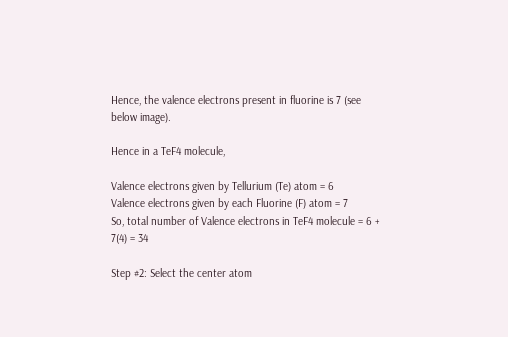Hence, the valence electrons present in fluorine is 7 (see below image).

Hence in a TeF4 molecule,

Valence electrons given by Tellurium (Te) atom = 6
Valence electrons given by each Fluorine (F) atom = 7
So, total number of Valence electrons in TeF4 molecule = 6 + 7(4) = 34

Step #2: Select the center atom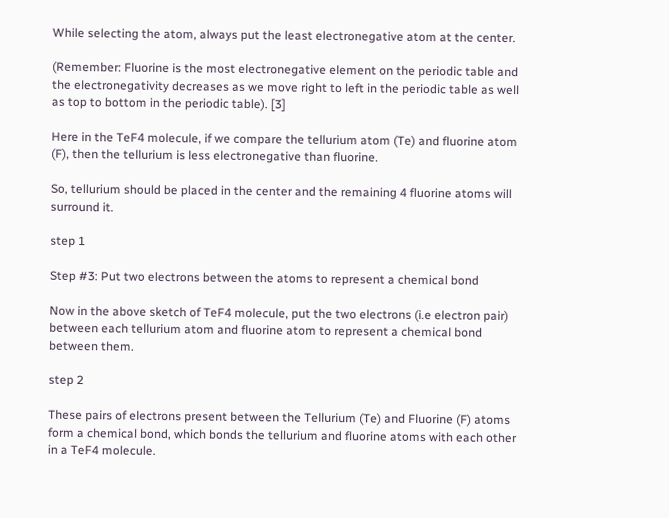While selecting the atom, always put the least electronegative atom at the center.

(Remember: Fluorine is the most electronegative element on the periodic table and the electronegativity decreases as we move right to left in the periodic table as well as top to bottom in the periodic table). [3]

Here in the TeF4 molecule, if we compare the tellurium atom (Te) and fluorine atom (F), then the tellurium is less electronegative than fluorine.

So, tellurium should be placed in the center and the remaining 4 fluorine atoms will surround it.

step 1

Step #3: Put two electrons between the atoms to represent a chemical bond

Now in the above sketch of TeF4 molecule, put the two electrons (i.e electron pair) between each tellurium atom and fluorine atom to represent a chemical bond between them.

step 2

These pairs of electrons present between the Tellurium (Te) and Fluorine (F) atoms form a chemical bond, which bonds the tellurium and fluorine atoms with each other in a TeF4 molecule.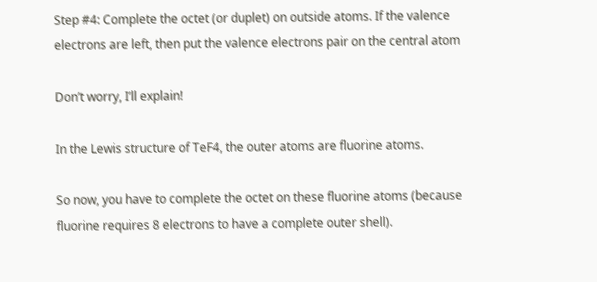Step #4: Complete the octet (or duplet) on outside atoms. If the valence electrons are left, then put the valence electrons pair on the central atom

Don’t worry, I’ll explain!

In the Lewis structure of TeF4, the outer atoms are fluorine atoms.

So now, you have to complete the octet on these fluorine atoms (because fluorine requires 8 electrons to have a complete outer shell).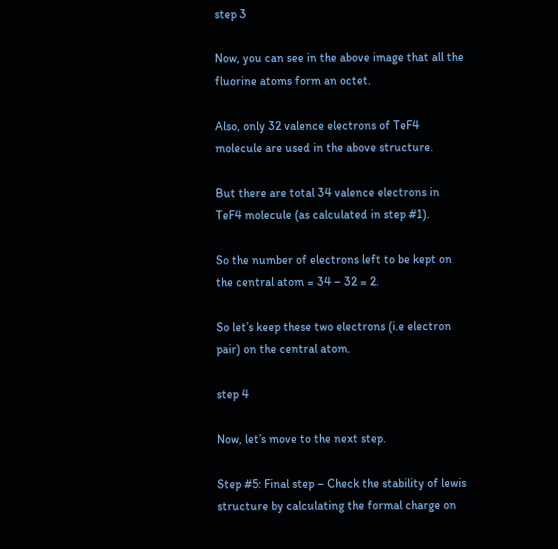step 3

Now, you can see in the above image that all the fluorine atoms form an octet.

Also, only 32 valence electrons of TeF4 molecule are used in the above structure.

But there are total 34 valence electrons in TeF4 molecule (as calculated in step #1).

So the number of electrons left to be kept on the central atom = 34 – 32 = 2.

So let’s keep these two electrons (i.e electron pair) on the central atom.

step 4

Now, let’s move to the next step.

Step #5: Final step – Check the stability of lewis structure by calculating the formal charge on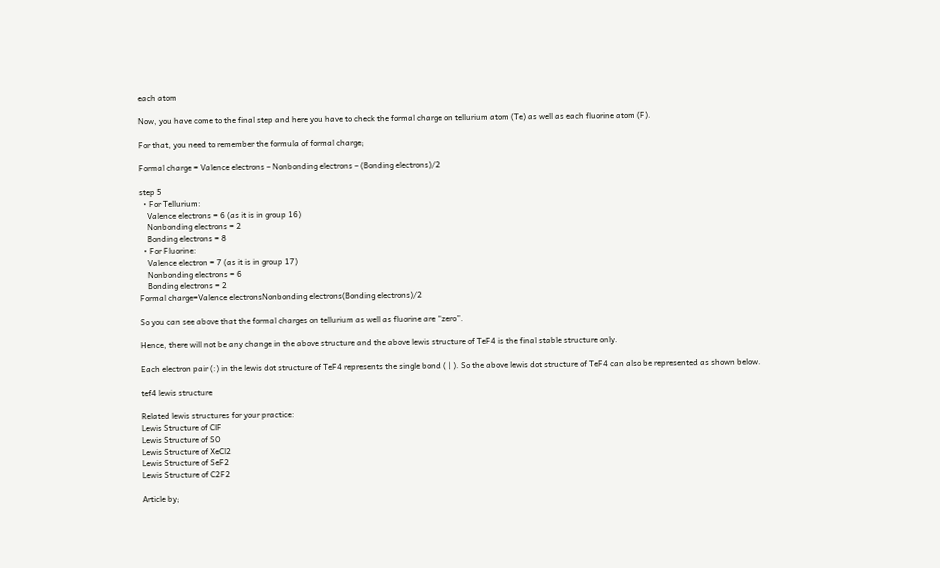each atom

Now, you have come to the final step and here you have to check the formal charge on tellurium atom (Te) as well as each fluorine atom (F).

For that, you need to remember the formula of formal charge;

Formal charge = Valence electrons – Nonbonding electrons – (Bonding electrons)/2

step 5
  • For Tellurium:
    Valence electrons = 6 (as it is in group 16)
    Nonbonding electrons = 2
    Bonding electrons = 8
  • For Fluorine:
    Valence electron = 7 (as it is in group 17)
    Nonbonding electrons = 6
    Bonding electrons = 2
Formal charge=Valence electronsNonbonding electrons(Bonding electrons)/2

So you can see above that the formal charges on tellurium as well as fluorine are “zero”.

Hence, there will not be any change in the above structure and the above lewis structure of TeF4 is the final stable structure only.

Each electron pair (:) in the lewis dot structure of TeF4 represents the single bond ( | ). So the above lewis dot structure of TeF4 can also be represented as shown below.

tef4 lewis structure

Related lewis structures for your practice:
Lewis Structure of ClF
Lewis Structure of SO
Lewis Structure of XeCl2
Lewis Structure of SeF2
Lewis Structure of C2F2

Article by;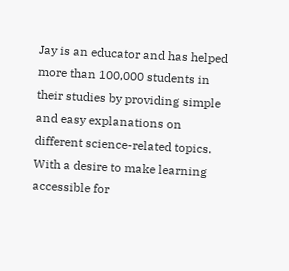Jay is an educator and has helped more than 100,000 students in their studies by providing simple and easy explanations on different science-related topics. With a desire to make learning accessible for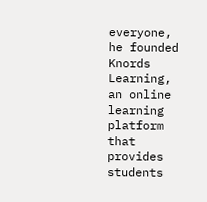everyone, he founded Knords Learning, an online learning platform that provides students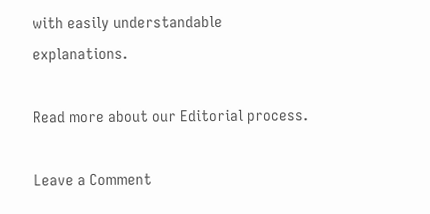with easily understandable explanations.

Read more about our Editorial process.

Leave a Comment